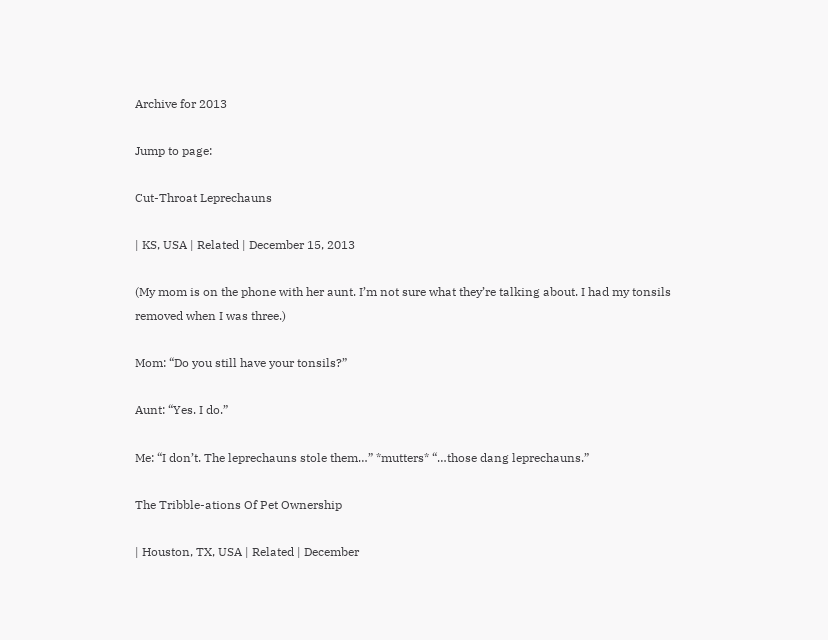Archive for 2013

Jump to page:

Cut-Throat Leprechauns

| KS, USA | Related | December 15, 2013

(My mom is on the phone with her aunt. I’m not sure what they’re talking about. I had my tonsils removed when I was three.)

Mom: “Do you still have your tonsils?”

Aunt: “Yes. I do.”

Me: “I don’t. The leprechauns stole them…” *mutters* “…those dang leprechauns.”

The Tribble-ations Of Pet Ownership

| Houston, TX, USA | Related | December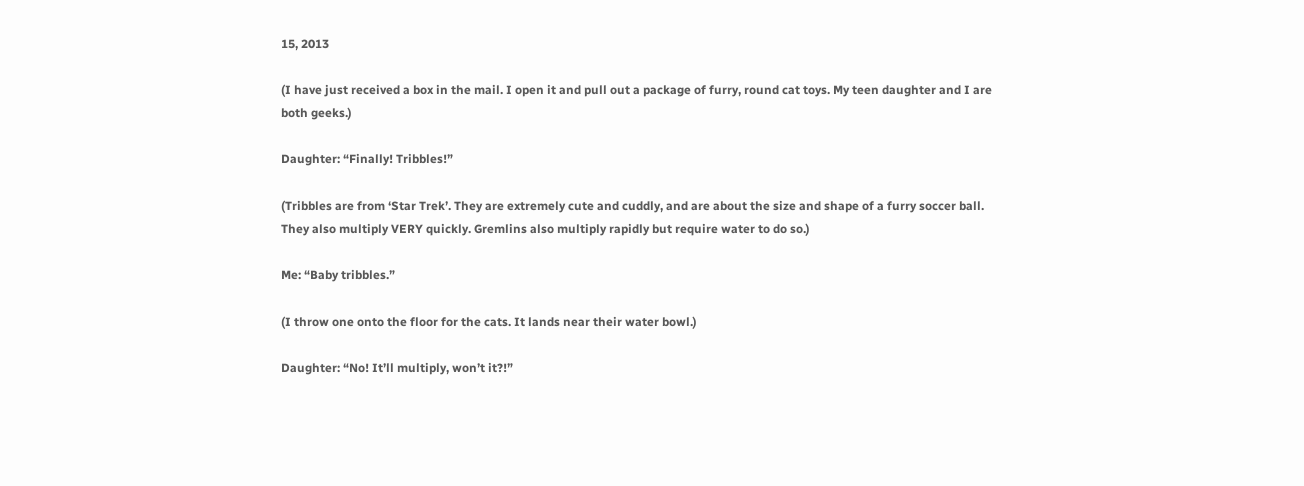15, 2013

(I have just received a box in the mail. I open it and pull out a package of furry, round cat toys. My teen daughter and I are both geeks.)

Daughter: “Finally! Tribbles!”

(Tribbles are from ‘Star Trek’. They are extremely cute and cuddly, and are about the size and shape of a furry soccer ball. They also multiply VERY quickly. Gremlins also multiply rapidly but require water to do so.)

Me: “Baby tribbles.”

(I throw one onto the floor for the cats. It lands near their water bowl.)

Daughter: “No! It’ll multiply, won’t it?!”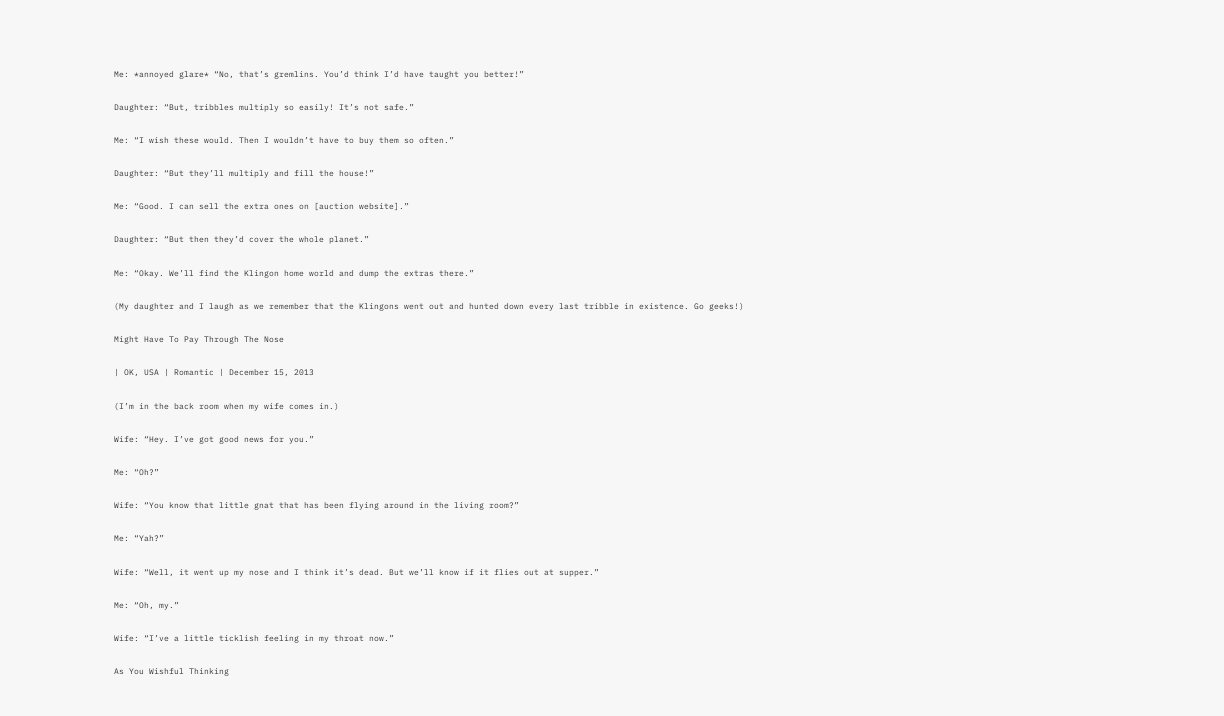Me: *annoyed glare* “No, that’s gremlins. You’d think I’d have taught you better!”

Daughter: “But, tribbles multiply so easily! It’s not safe.”

Me: “I wish these would. Then I wouldn’t have to buy them so often.”

Daughter: “But they’ll multiply and fill the house!”

Me: “Good. I can sell the extra ones on [auction website].”

Daughter: “But then they’d cover the whole planet.”

Me: “Okay. We’ll find the Klingon home world and dump the extras there.”

(My daughter and I laugh as we remember that the Klingons went out and hunted down every last tribble in existence. Go geeks!)

Might Have To Pay Through The Nose

| OK, USA | Romantic | December 15, 2013

(I’m in the back room when my wife comes in.)

Wife: “Hey. I’ve got good news for you.”

Me: “Oh?”

Wife: “You know that little gnat that has been flying around in the living room?”

Me: “Yah?”

Wife: “Well, it went up my nose and I think it’s dead. But we’ll know if it flies out at supper.”

Me: “Oh, my.”

Wife: “I’ve a little ticklish feeling in my throat now.”

As You Wishful Thinking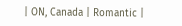| ON, Canada | Romantic |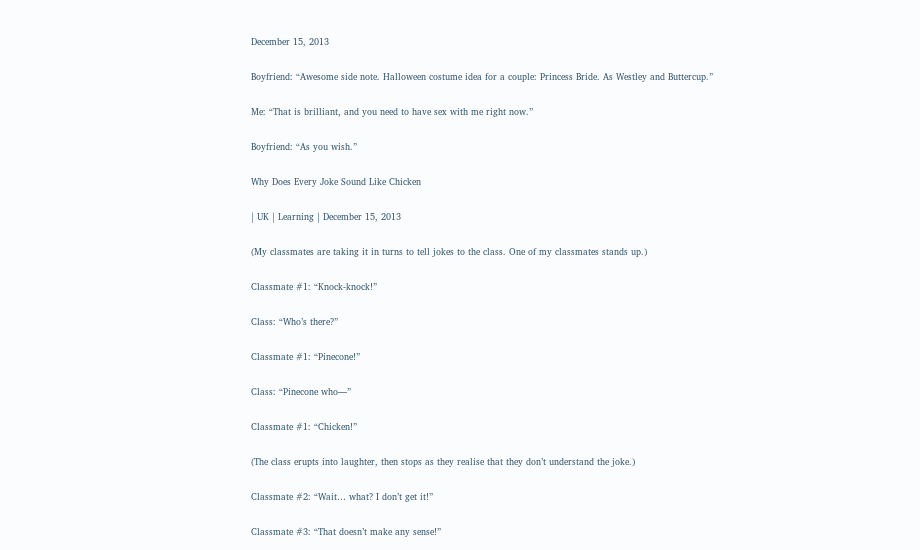December 15, 2013

Boyfriend: “Awesome side note. Halloween costume idea for a couple: Princess Bride. As Westley and Buttercup.”

Me: “That is brilliant, and you need to have sex with me right now.”

Boyfriend: “As you wish.”

Why Does Every Joke Sound Like Chicken

| UK | Learning | December 15, 2013

(My classmates are taking it in turns to tell jokes to the class. One of my classmates stands up.)

Classmate #1: “Knock-knock!”

Class: “Who’s there?”

Classmate #1: “Pinecone!”

Class: “Pinecone who—”

Classmate #1: “Chicken!”

(The class erupts into laughter, then stops as they realise that they don’t understand the joke.)

Classmate #2: “Wait… what? I don’t get it!”

Classmate #3: “That doesn’t make any sense!”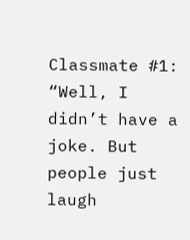Classmate #1: “Well, I didn’t have a joke. But people just laugh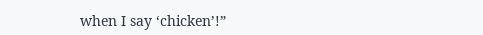when I say ‘chicken’!”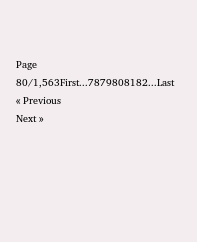Page 80/1,563First...7879808182...Last
« Previous
Next »